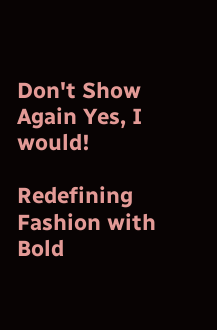Don't Show Again Yes, I would!

Redefining Fashion with Bold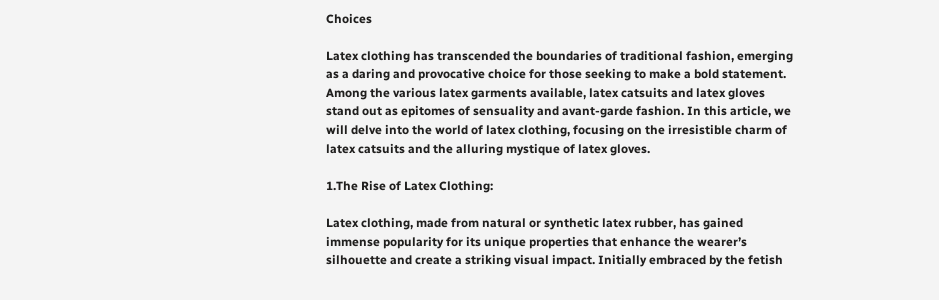Choices

Latex clothing has transcended the boundaries of traditional fashion, emerging as a daring and provocative choice for those seeking to make a bold statement. Among the various latex garments available, latex catsuits and latex gloves stand out as epitomes of sensuality and avant-garde fashion. In this article, we will delve into the world of latex clothing, focusing on the irresistible charm of latex catsuits and the alluring mystique of latex gloves.

1.The Rise of Latex Clothing:

Latex clothing, made from natural or synthetic latex rubber, has gained immense popularity for its unique properties that enhance the wearer’s silhouette and create a striking visual impact. Initially embraced by the fetish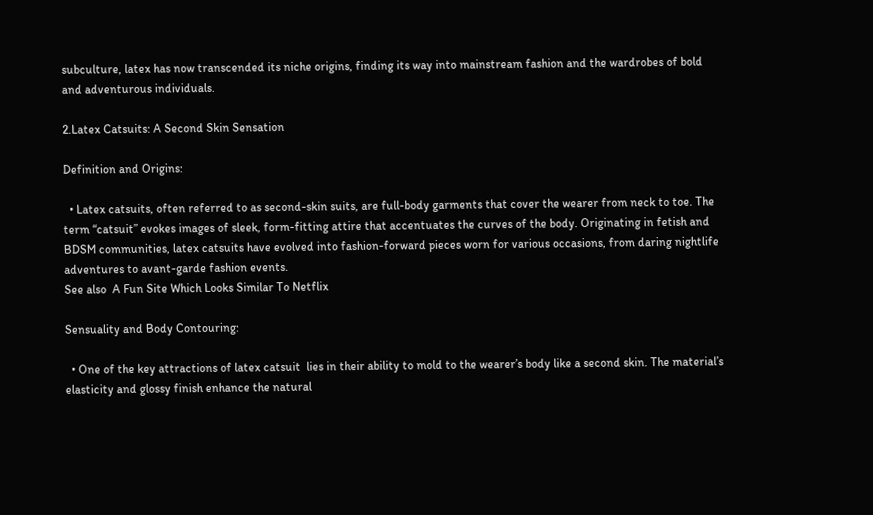subculture, latex has now transcended its niche origins, finding its way into mainstream fashion and the wardrobes of bold and adventurous individuals.

2.Latex Catsuits: A Second Skin Sensation

Definition and Origins:

  • Latex catsuits, often referred to as second-skin suits, are full-body garments that cover the wearer from neck to toe. The term “catsuit” evokes images of sleek, form-fitting attire that accentuates the curves of the body. Originating in fetish and BDSM communities, latex catsuits have evolved into fashion-forward pieces worn for various occasions, from daring nightlife adventures to avant-garde fashion events.
See also  A Fun Site Which Looks Similar To Netflix

Sensuality and Body Contouring:

  • One of the key attractions of latex catsuit  lies in their ability to mold to the wearer’s body like a second skin. The material’s elasticity and glossy finish enhance the natural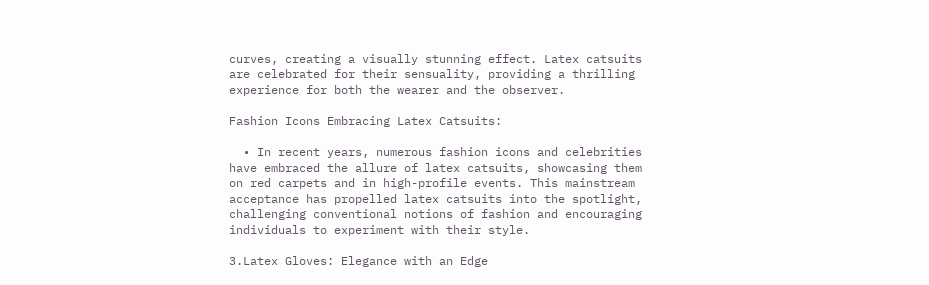curves, creating a visually stunning effect. Latex catsuits are celebrated for their sensuality, providing a thrilling experience for both the wearer and the observer.

Fashion Icons Embracing Latex Catsuits:

  • In recent years, numerous fashion icons and celebrities have embraced the allure of latex catsuits, showcasing them on red carpets and in high-profile events. This mainstream acceptance has propelled latex catsuits into the spotlight, challenging conventional notions of fashion and encouraging individuals to experiment with their style.

3.Latex Gloves: Elegance with an Edge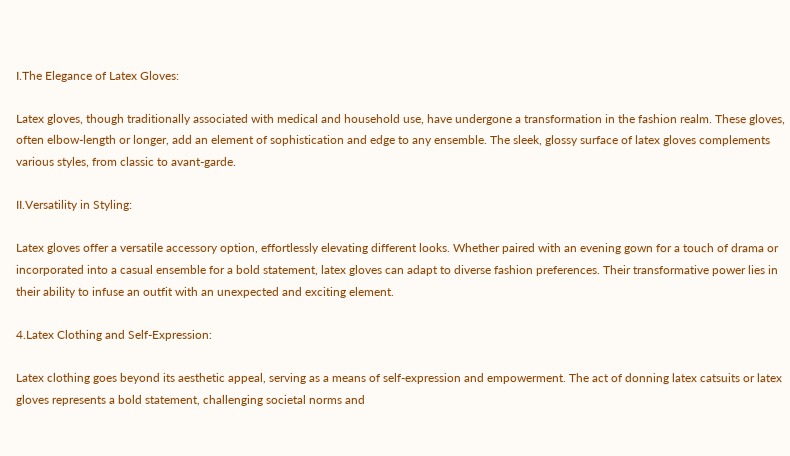I.The Elegance of Latex Gloves:

Latex gloves, though traditionally associated with medical and household use, have undergone a transformation in the fashion realm. These gloves, often elbow-length or longer, add an element of sophistication and edge to any ensemble. The sleek, glossy surface of latex gloves complements various styles, from classic to avant-garde.

II.Versatility in Styling:

Latex gloves offer a versatile accessory option, effortlessly elevating different looks. Whether paired with an evening gown for a touch of drama or incorporated into a casual ensemble for a bold statement, latex gloves can adapt to diverse fashion preferences. Their transformative power lies in their ability to infuse an outfit with an unexpected and exciting element.

4.Latex Clothing and Self-Expression:

Latex clothing goes beyond its aesthetic appeal, serving as a means of self-expression and empowerment. The act of donning latex catsuits or latex gloves represents a bold statement, challenging societal norms and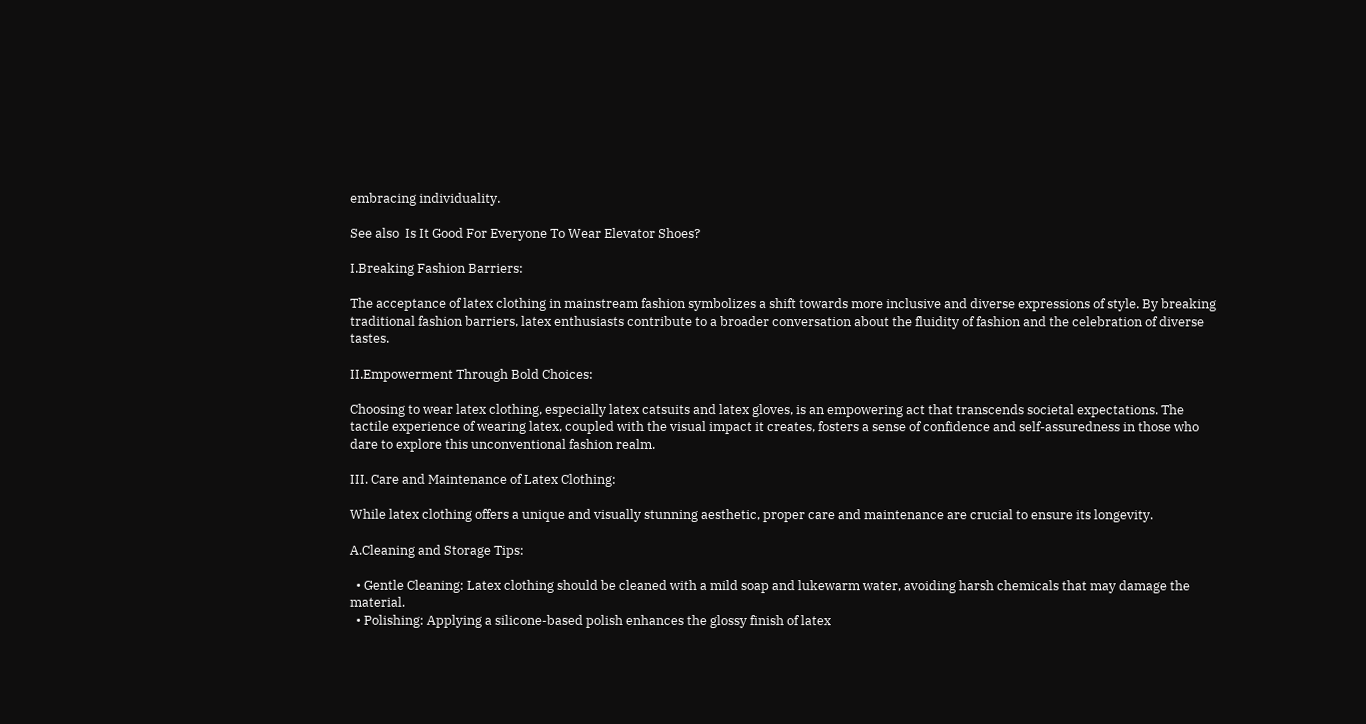embracing individuality.

See also  Is It Good For Everyone To Wear Elevator Shoes?

I.Breaking Fashion Barriers:

The acceptance of latex clothing in mainstream fashion symbolizes a shift towards more inclusive and diverse expressions of style. By breaking traditional fashion barriers, latex enthusiasts contribute to a broader conversation about the fluidity of fashion and the celebration of diverse tastes.

II.Empowerment Through Bold Choices:

Choosing to wear latex clothing, especially latex catsuits and latex gloves, is an empowering act that transcends societal expectations. The tactile experience of wearing latex, coupled with the visual impact it creates, fosters a sense of confidence and self-assuredness in those who dare to explore this unconventional fashion realm.

III. Care and Maintenance of Latex Clothing:

While latex clothing offers a unique and visually stunning aesthetic, proper care and maintenance are crucial to ensure its longevity.

A.Cleaning and Storage Tips:

  • Gentle Cleaning: Latex clothing should be cleaned with a mild soap and lukewarm water, avoiding harsh chemicals that may damage the material.
  • Polishing: Applying a silicone-based polish enhances the glossy finish of latex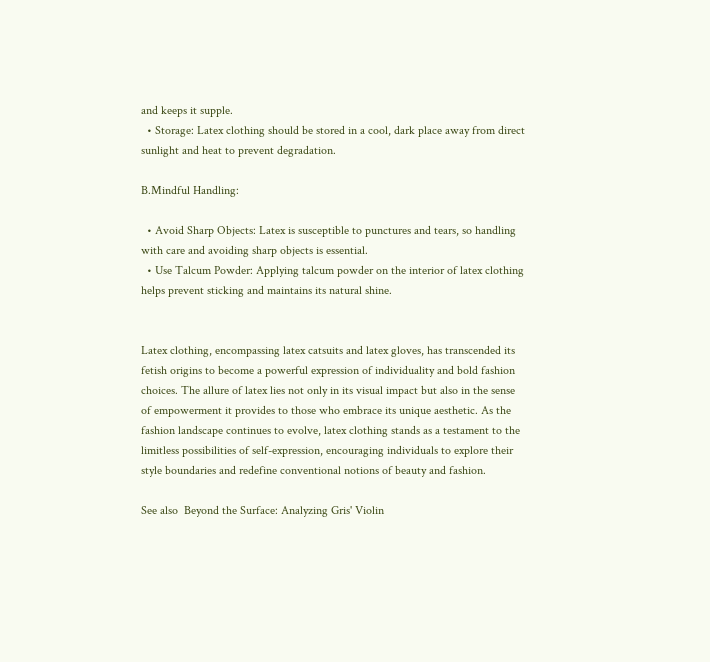and keeps it supple.
  • Storage: Latex clothing should be stored in a cool, dark place away from direct sunlight and heat to prevent degradation.

B.Mindful Handling:

  • Avoid Sharp Objects: Latex is susceptible to punctures and tears, so handling with care and avoiding sharp objects is essential.
  • Use Talcum Powder: Applying talcum powder on the interior of latex clothing helps prevent sticking and maintains its natural shine.


Latex clothing, encompassing latex catsuits and latex gloves, has transcended its fetish origins to become a powerful expression of individuality and bold fashion choices. The allure of latex lies not only in its visual impact but also in the sense of empowerment it provides to those who embrace its unique aesthetic. As the fashion landscape continues to evolve, latex clothing stands as a testament to the limitless possibilities of self-expression, encouraging individuals to explore their style boundaries and redefine conventional notions of beauty and fashion.

See also  Beyond the Surface: Analyzing Gris' Violin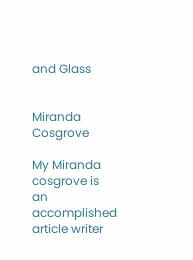and Glass


Miranda Cosgrove

My Miranda cosgrove is an accomplished article writer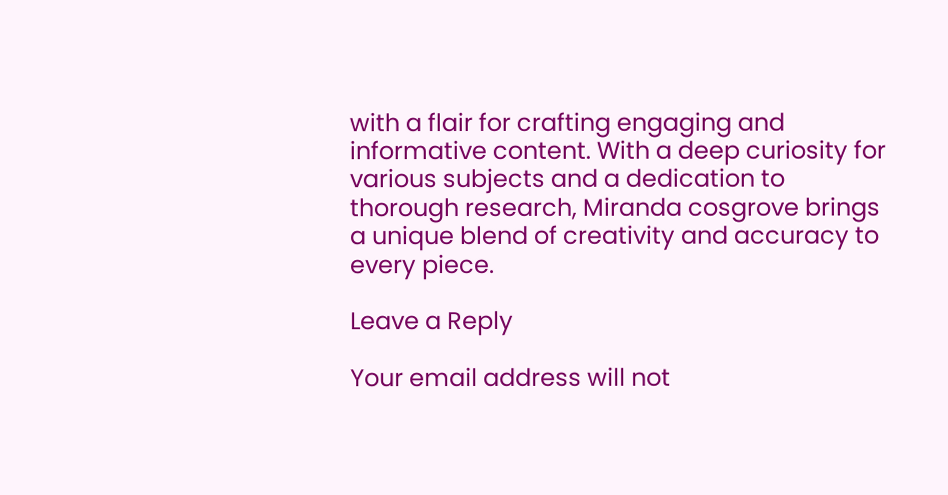with a flair for crafting engaging and informative content. With a deep curiosity for various subjects and a dedication to thorough research, Miranda cosgrove brings a unique blend of creativity and accuracy to every piece.

Leave a Reply

Your email address will not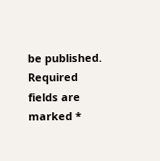be published. Required fields are marked *